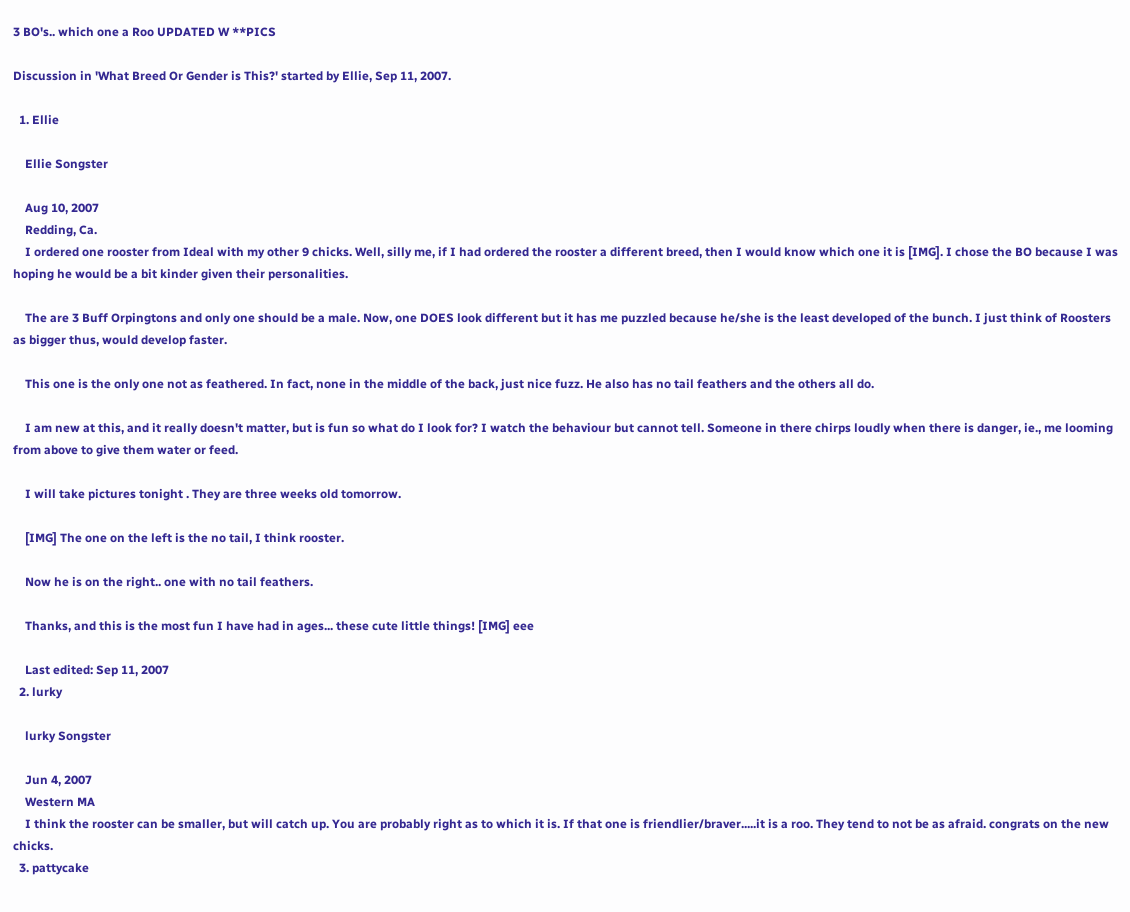3 BO's.. which one a Roo UPDATED W **PICS

Discussion in 'What Breed Or Gender is This?' started by Ellie, Sep 11, 2007.

  1. Ellie

    Ellie Songster

    Aug 10, 2007
    Redding, Ca.
    I ordered one rooster from Ideal with my other 9 chicks. Well, silly me, if I had ordered the rooster a different breed, then I would know which one it is [IMG]. I chose the BO because I was hoping he would be a bit kinder given their personalities.

    The are 3 Buff Orpingtons and only one should be a male. Now, one DOES look different but it has me puzzled because he/she is the least developed of the bunch. I just think of Roosters as bigger thus, would develop faster.

    This one is the only one not as feathered. In fact, none in the middle of the back, just nice fuzz. He also has no tail feathers and the others all do.

    I am new at this, and it really doesn't matter, but is fun so what do I look for? I watch the behaviour but cannot tell. Someone in there chirps loudly when there is danger, ie., me looming from above to give them water or feed.

    I will take pictures tonight . They are three weeks old tomorrow.

    [IMG] The one on the left is the no tail, I think rooster.

    Now he is on the right.. one with no tail feathers.

    Thanks, and this is the most fun I have had in ages... these cute little things! [IMG] eee

    Last edited: Sep 11, 2007
  2. lurky

    lurky Songster

    Jun 4, 2007
    Western MA
    I think the rooster can be smaller, but will catch up. You are probably right as to which it is. If that one is friendlier/braver.....it is a roo. They tend to not be as afraid. congrats on the new chicks.
  3. pattycake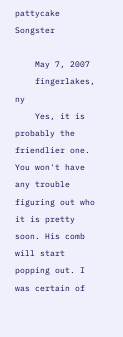pattycake Songster

    May 7, 2007
    fingerlakes, ny
    Yes, it is probably the friendlier one. You won't have any trouble figuring out who it is pretty soon. His comb will start popping out. I was certain of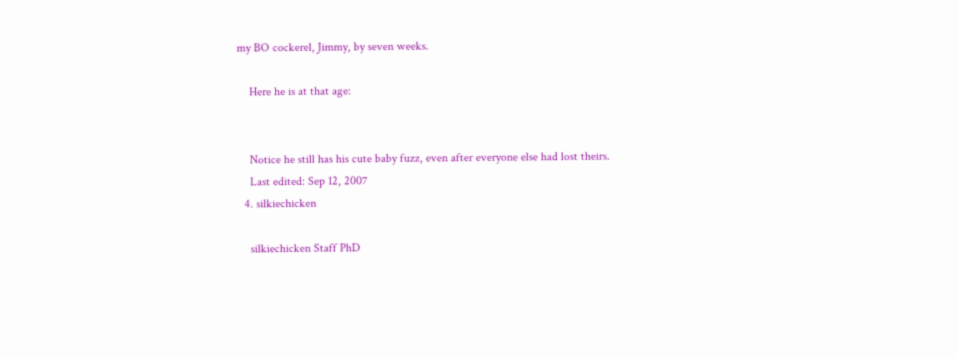my BO cockerel, Jimmy, by seven weeks.

    Here he is at that age:


    Notice he still has his cute baby fuzz, even after everyone else had lost theirs.
    Last edited: Sep 12, 2007
  4. silkiechicken

    silkiechicken Staff PhD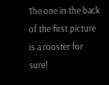The one in the back of the first picture is a rooster for sure!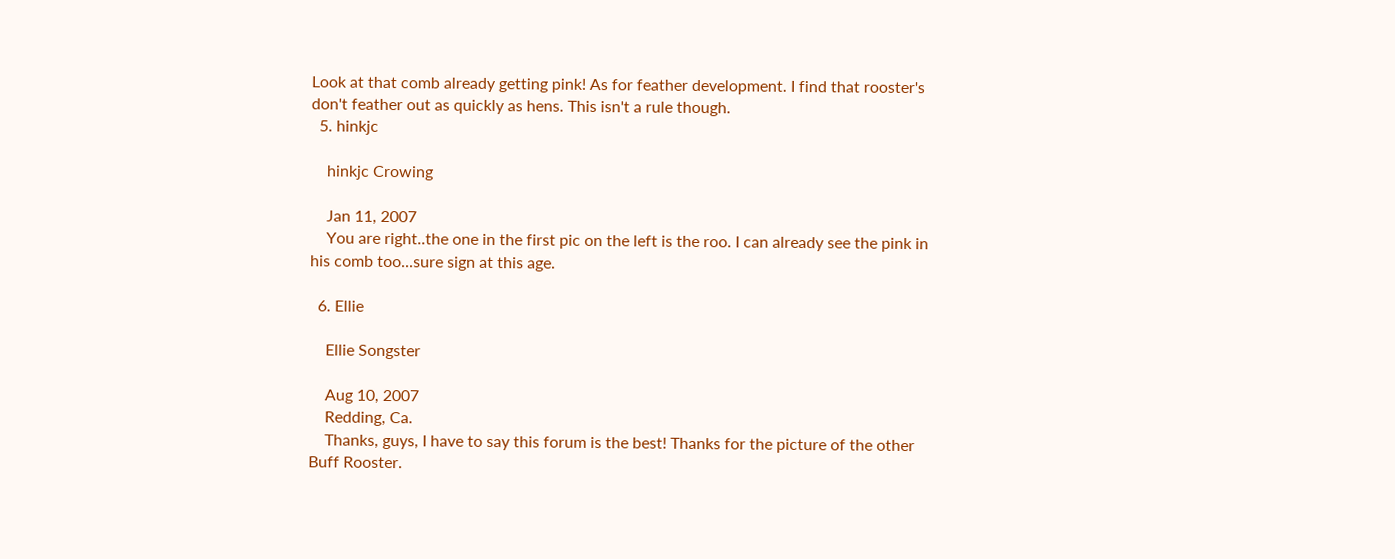Look at that comb already getting pink! As for feather development. I find that rooster's don't feather out as quickly as hens. This isn't a rule though.
  5. hinkjc

    hinkjc Crowing

    Jan 11, 2007
    You are right..the one in the first pic on the left is the roo. I can already see the pink in his comb too...sure sign at this age.

  6. Ellie

    Ellie Songster

    Aug 10, 2007
    Redding, Ca.
    Thanks, guys, I have to say this forum is the best! Thanks for the picture of the other Buff Rooster.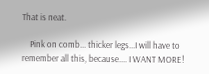That is neat.

    Pink on comb... thicker legs...I will have to remember all this, because.... I WANT MORE!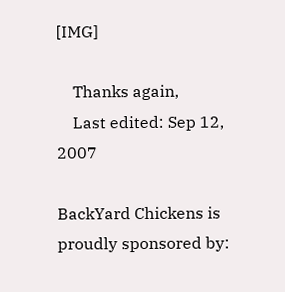[IMG]

    Thanks again,
    Last edited: Sep 12, 2007

BackYard Chickens is proudly sponsored by: